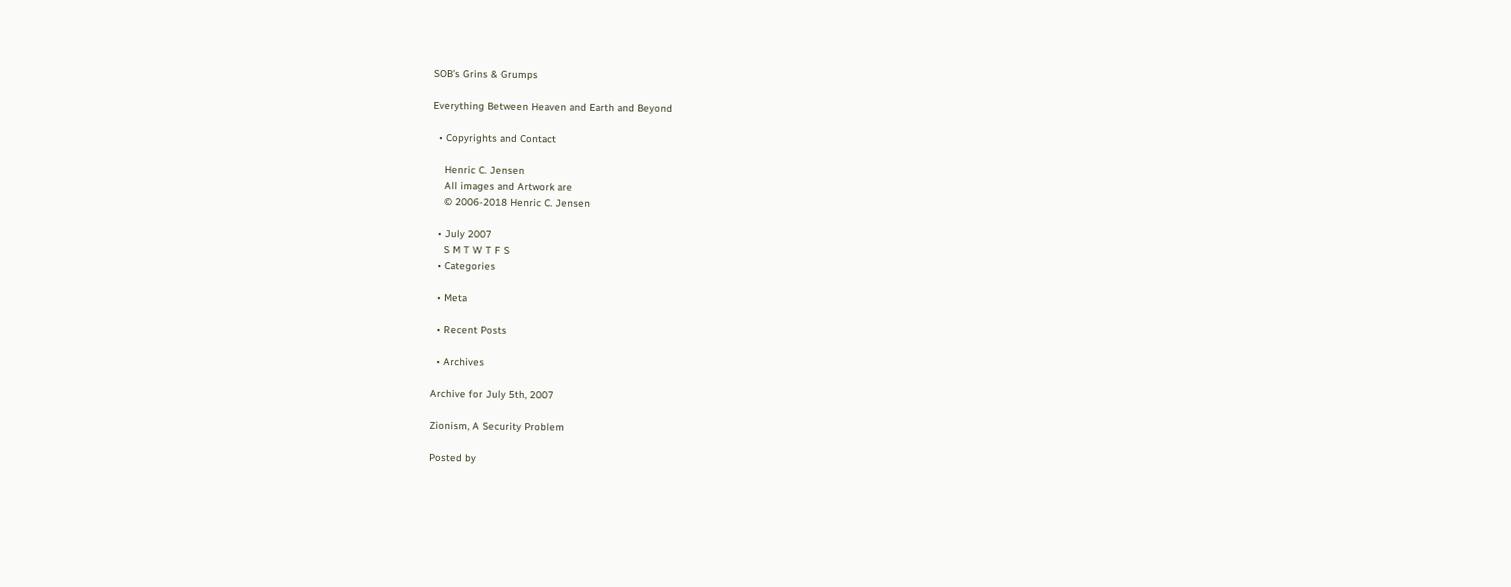SOB’s Grins & Grumps

Everything Between Heaven and Earth and Beyond

  • Copyrights and Contact

    Henric C. Jensen
    All images and Artwork are
    © 2006-2018 Henric C. Jensen

  • July 2007
    S M T W T F S
  • Categories

  • Meta

  • Recent Posts

  • Archives

Archive for July 5th, 2007

Zionism, A Security Problem

Posted by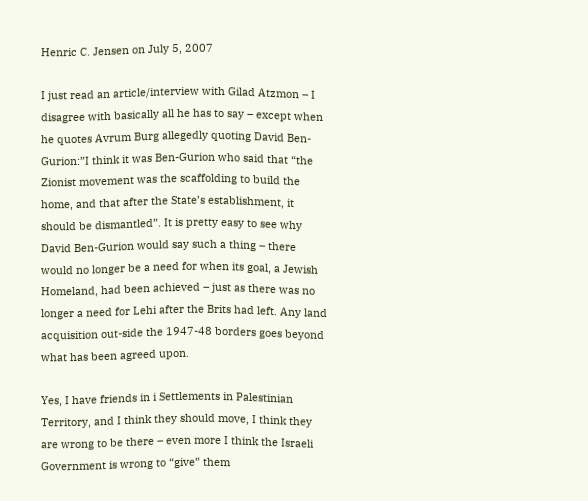Henric C. Jensen on July 5, 2007

I just read an article/interview with Gilad Atzmon – I disagree with basically all he has to say – except when he quotes Avrum Burg allegedly quoting David Ben-Gurion:”I think it was Ben-Gurion who said that “the Zionist movement was the scaffolding to build the home, and that after the State’s establishment, it should be dismantled”. It is pretty easy to see why David Ben-Gurion would say such a thing – there would no longer be a need for when its goal, a Jewish Homeland, had been achieved – just as there was no longer a need for Lehi after the Brits had left. Any land acquisition out-side the 1947-48 borders goes beyond what has been agreed upon.

Yes, I have friends in i Settlements in Palestinian Territory, and I think they should move, I think they are wrong to be there – even more I think the Israeli Government is wrong to “give” them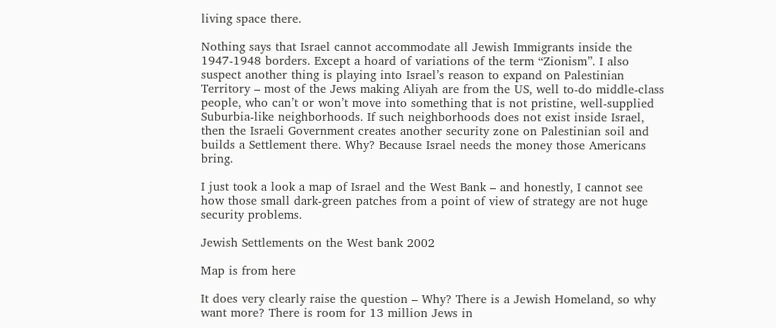living space there.

Nothing says that Israel cannot accommodate all Jewish Immigrants inside the 1947-1948 borders. Except a hoard of variations of the term “Zionism”. I also suspect another thing is playing into Israel’s reason to expand on Palestinian Territory – most of the Jews making Aliyah are from the US, well to-do middle-class people, who can’t or won’t move into something that is not pristine, well-supplied Suburbia-like neighborhoods. If such neighborhoods does not exist inside Israel, then the Israeli Government creates another security zone on Palestinian soil and builds a Settlement there. Why? Because Israel needs the money those Americans bring.

I just took a look a map of Israel and the West Bank – and honestly, I cannot see how those small dark-green patches from a point of view of strategy are not huge security problems.

Jewish Settlements on the West bank 2002

Map is from here

It does very clearly raise the question – Why? There is a Jewish Homeland, so why want more? There is room for 13 million Jews in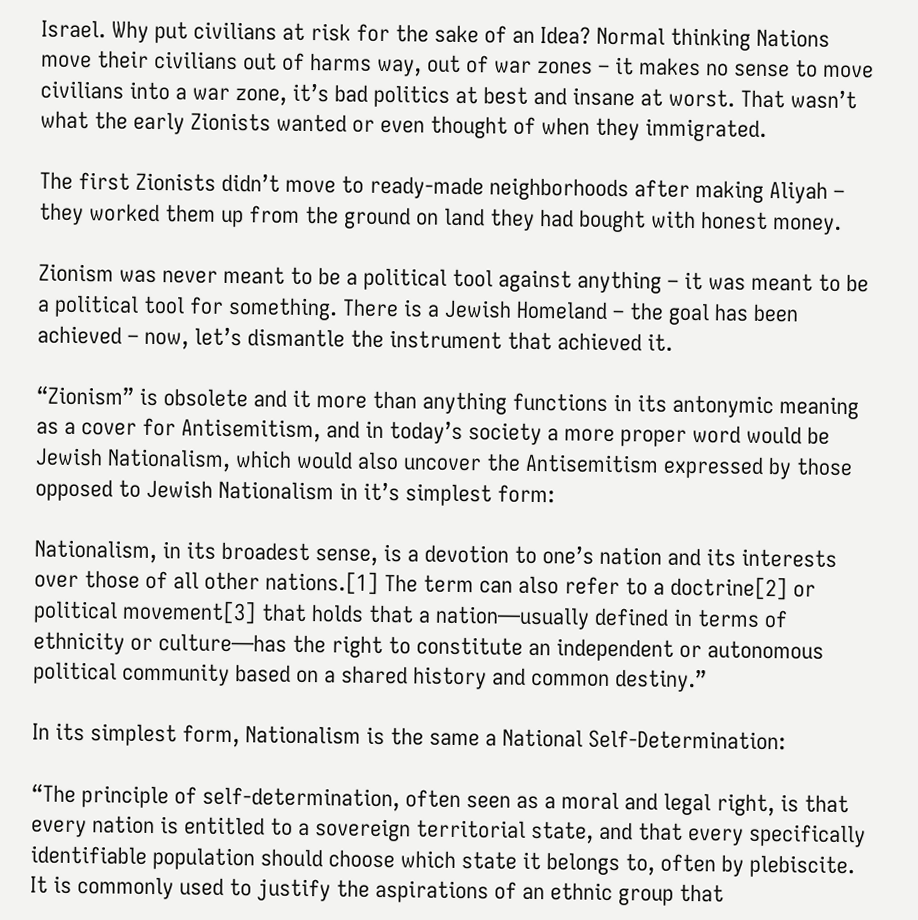Israel. Why put civilians at risk for the sake of an Idea? Normal thinking Nations move their civilians out of harms way, out of war zones – it makes no sense to move civilians into a war zone, it’s bad politics at best and insane at worst. That wasn’t what the early Zionists wanted or even thought of when they immigrated.

The first Zionists didn’t move to ready-made neighborhoods after making Aliyah – they worked them up from the ground on land they had bought with honest money.

Zionism was never meant to be a political tool against anything – it was meant to be a political tool for something. There is a Jewish Homeland – the goal has been achieved – now, let’s dismantle the instrument that achieved it.

“Zionism” is obsolete and it more than anything functions in its antonymic meaning as a cover for Antisemitism, and in today’s society a more proper word would be Jewish Nationalism, which would also uncover the Antisemitism expressed by those opposed to Jewish Nationalism in it’s simplest form:

Nationalism, in its broadest sense, is a devotion to one’s nation and its interests over those of all other nations.[1] The term can also refer to a doctrine[2] or political movement[3] that holds that a nation—usually defined in terms of ethnicity or culture—has the right to constitute an independent or autonomous political community based on a shared history and common destiny.”

In its simplest form, Nationalism is the same a National Self-Determination:

“The principle of self-determination, often seen as a moral and legal right, is that every nation is entitled to a sovereign territorial state, and that every specifically identifiable population should choose which state it belongs to, often by plebiscite. It is commonly used to justify the aspirations of an ethnic group that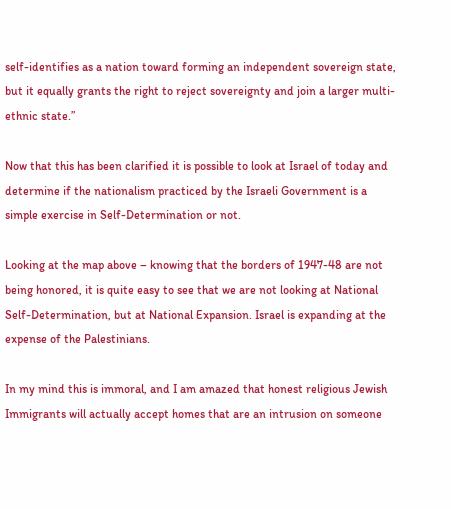self-identifies as a nation toward forming an independent sovereign state, but it equally grants the right to reject sovereignty and join a larger multi-ethnic state.”

Now that this has been clarified it is possible to look at Israel of today and determine if the nationalism practiced by the Israeli Government is a simple exercise in Self-Determination or not.

Looking at the map above – knowing that the borders of 1947-48 are not being honored, it is quite easy to see that we are not looking at National Self-Determination, but at National Expansion. Israel is expanding at the expense of the Palestinians.

In my mind this is immoral, and I am amazed that honest religious Jewish Immigrants will actually accept homes that are an intrusion on someone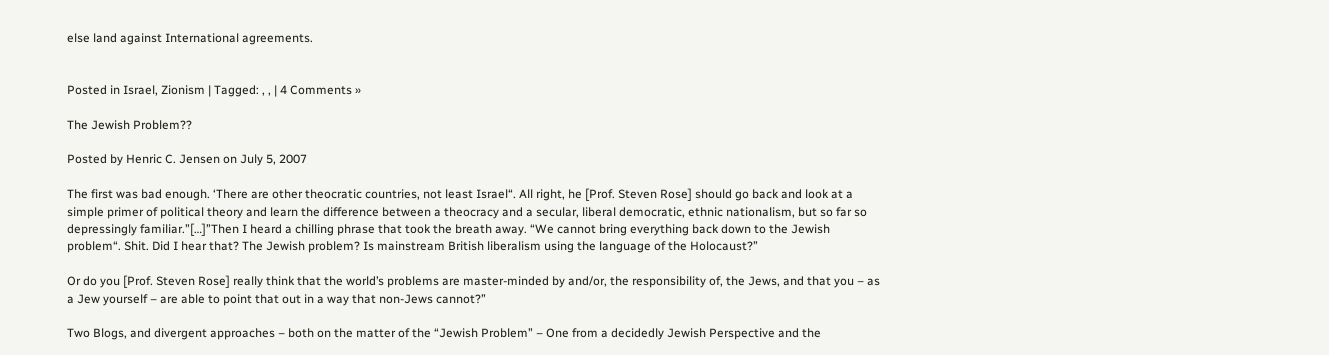else land against International agreements.


Posted in Israel, Zionism | Tagged: , , | 4 Comments »

The Jewish Problem??

Posted by Henric C. Jensen on July 5, 2007

The first was bad enough. ‘There are other theocratic countries, not least Israel“. All right, he [Prof. Steven Rose] should go back and look at a simple primer of political theory and learn the difference between a theocracy and a secular, liberal democratic, ethnic nationalism, but so far so depressingly familiar.”[…]”Then I heard a chilling phrase that took the breath away. “We cannot bring everything back down to the Jewish problem“. Shit. Did I hear that? The Jewish problem? Is mainstream British liberalism using the language of the Holocaust?”

Or do you [Prof. Steven Rose] really think that the world’s problems are master-minded by and/or, the responsibility of, the Jews, and that you – as a Jew yourself – are able to point that out in a way that non-Jews cannot?”

Two Blogs, and divergent approaches – both on the matter of the “Jewish Problem” – One from a decidedly Jewish Perspective and the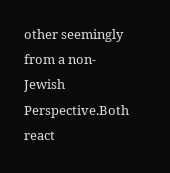other seemingly from a non-Jewish Perspective.Both react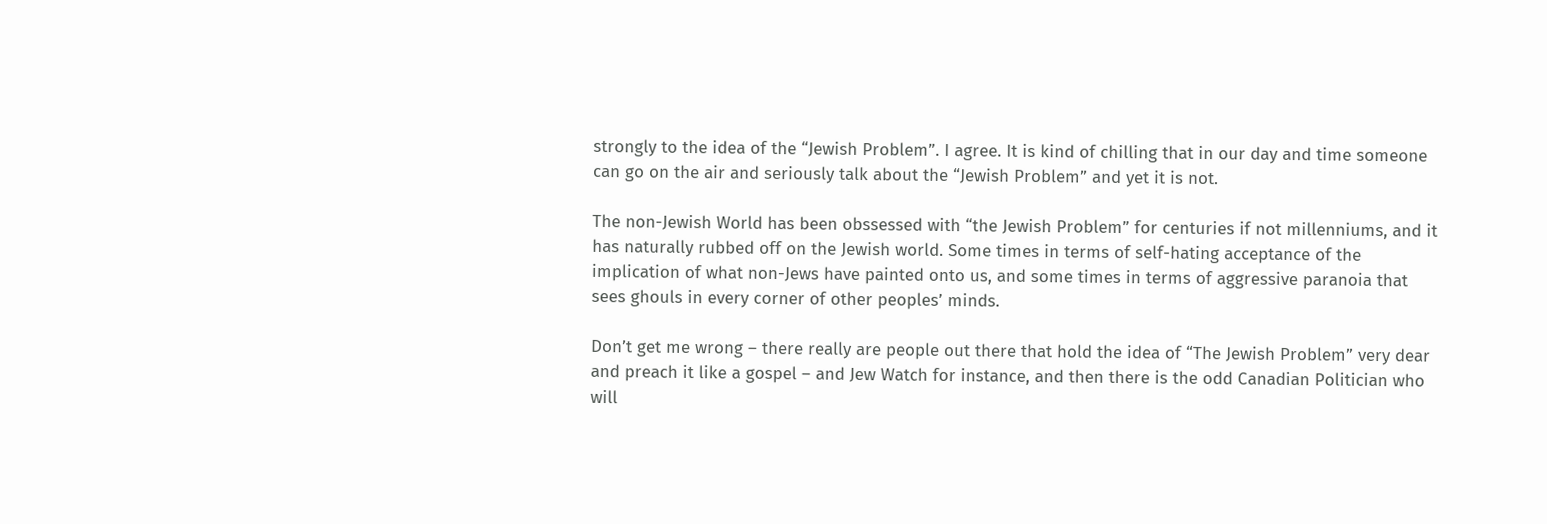strongly to the idea of the “Jewish Problem”. I agree. It is kind of chilling that in our day and time someone can go on the air and seriously talk about the “Jewish Problem” and yet it is not.

The non-Jewish World has been obssessed with “the Jewish Problem” for centuries if not millenniums, and it has naturally rubbed off on the Jewish world. Some times in terms of self-hating acceptance of the implication of what non-Jews have painted onto us, and some times in terms of aggressive paranoia that sees ghouls in every corner of other peoples’ minds.

Don’t get me wrong – there really are people out there that hold the idea of “The Jewish Problem” very dear and preach it like a gospel – and Jew Watch for instance, and then there is the odd Canadian Politician who will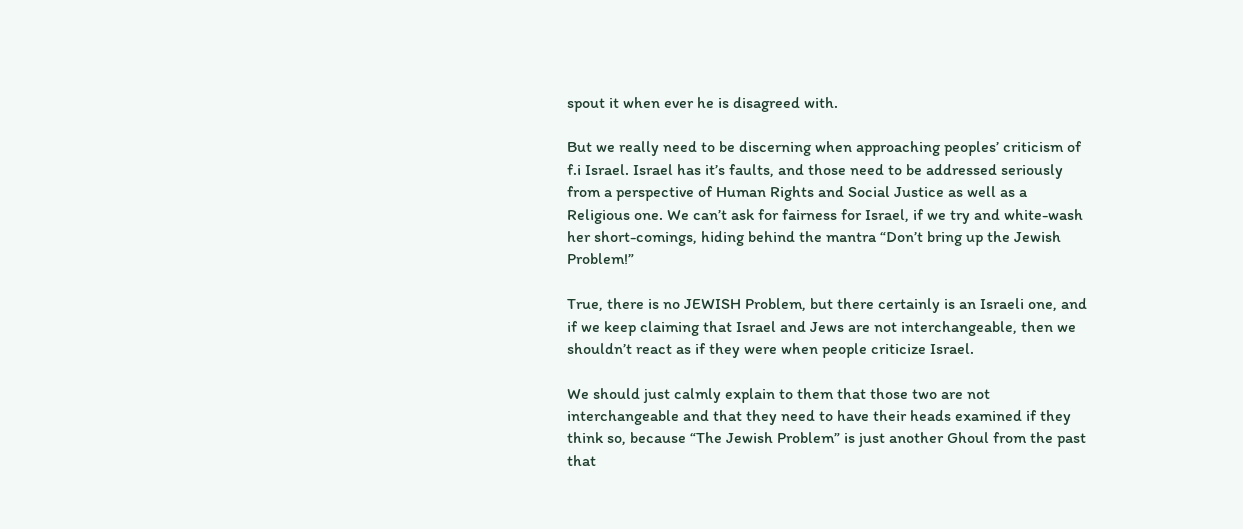spout it when ever he is disagreed with.

But we really need to be discerning when approaching peoples’ criticism of f.i Israel. Israel has it’s faults, and those need to be addressed seriously from a perspective of Human Rights and Social Justice as well as a Religious one. We can’t ask for fairness for Israel, if we try and white-wash her short-comings, hiding behind the mantra “Don’t bring up the Jewish Problem!”

True, there is no JEWISH Problem, but there certainly is an Israeli one, and if we keep claiming that Israel and Jews are not interchangeable, then we shouldn’t react as if they were when people criticize Israel.

We should just calmly explain to them that those two are not interchangeable and that they need to have their heads examined if they think so, because “The Jewish Problem” is just another Ghoul from the past that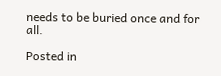needs to be buried once and for all.

Posted in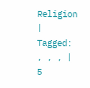Religion | Tagged: , , , | 5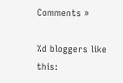Comments »

%d bloggers like this: